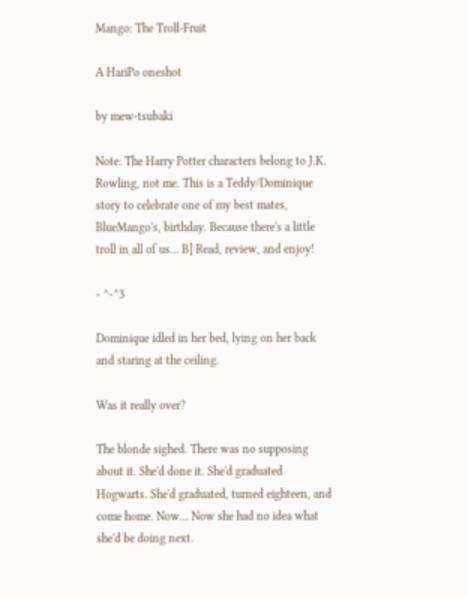Mango: The Troll-Fruit

A HariPo oneshot

by mew-tsubaki

Note: The Harry Potter characters belong to J.K. Rowling, not me. This is a Teddy/Dominique story to celebrate one of my best mates, BlueMango's, birthday. Because there's a little troll in all of us… B] Read, review, and enjoy!

- ^-^3

Dominique idled in her bed, lying on her back and staring at the ceiling.

Was it really over?

The blonde sighed. There was no supposing about it. She'd done it. She'd graduated Hogwarts. She'd graduated, turned eighteen, and come home. Now… Now she had no idea what she'd be doing next.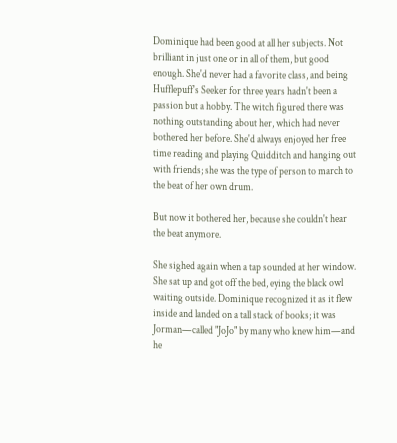Dominique had been good at all her subjects. Not brilliant in just one or in all of them, but good enough. She'd never had a favorite class, and being Hufflepuff's Seeker for three years hadn't been a passion but a hobby. The witch figured there was nothing outstanding about her, which had never bothered her before. She'd always enjoyed her free time reading and playing Quidditch and hanging out with friends; she was the type of person to march to the beat of her own drum.

But now it bothered her, because she couldn't hear the beat anymore.

She sighed again when a tap sounded at her window. She sat up and got off the bed, eying the black owl waiting outside. Dominique recognized it as it flew inside and landed on a tall stack of books; it was Jorman—called "JoJo" by many who knew him—and he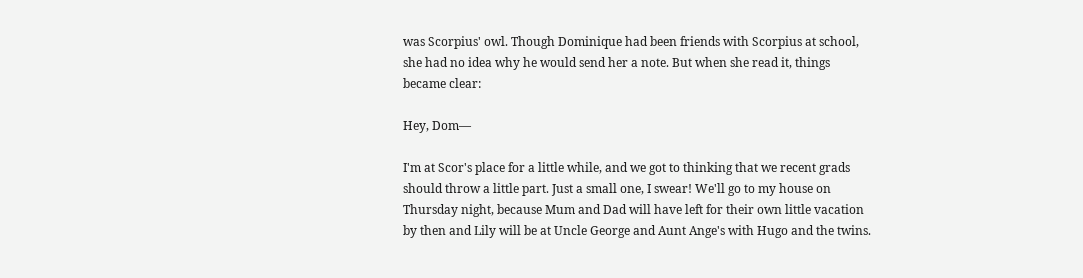was Scorpius' owl. Though Dominique had been friends with Scorpius at school, she had no idea why he would send her a note. But when she read it, things became clear:

Hey, Dom—

I'm at Scor's place for a little while, and we got to thinking that we recent grads should throw a little part. Just a small one, I swear! We'll go to my house on Thursday night, because Mum and Dad will have left for their own little vacation by then and Lily will be at Uncle George and Aunt Ange's with Hugo and the twins.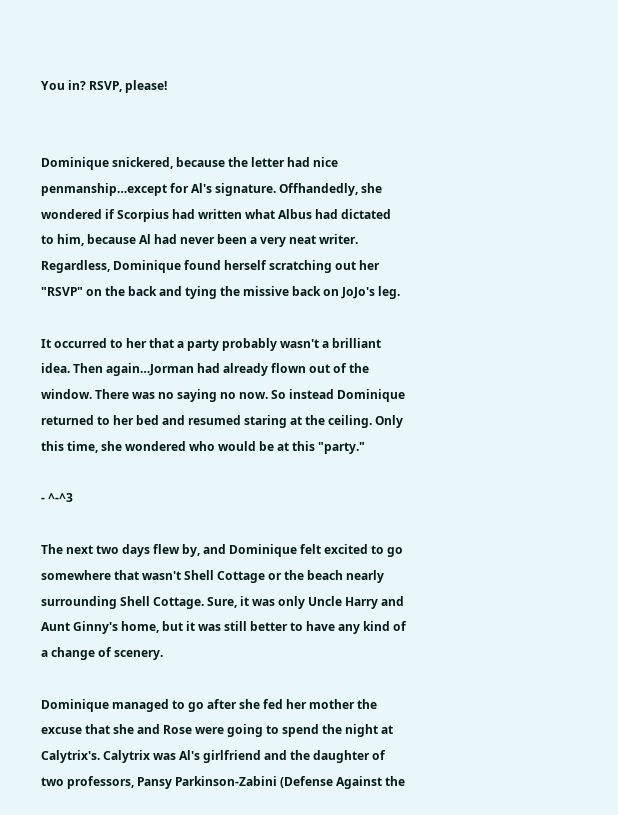You in? RSVP, please!


Dominique snickered, because the letter had nice penmanship…except for Al's signature. Offhandedly, she wondered if Scorpius had written what Albus had dictated to him, because Al had never been a very neat writer. Regardless, Dominique found herself scratching out her "RSVP" on the back and tying the missive back on JoJo's leg.

It occurred to her that a party probably wasn't a brilliant idea. Then again…Jorman had already flown out of the window. There was no saying no now. So instead Dominique returned to her bed and resumed staring at the ceiling. Only this time, she wondered who would be at this "party."

- ^-^3

The next two days flew by, and Dominique felt excited to go somewhere that wasn't Shell Cottage or the beach nearly surrounding Shell Cottage. Sure, it was only Uncle Harry and Aunt Ginny's home, but it was still better to have any kind of a change of scenery.

Dominique managed to go after she fed her mother the excuse that she and Rose were going to spend the night at Calytrix's. Calytrix was Al's girlfriend and the daughter of two professors, Pansy Parkinson-Zabini (Defense Against the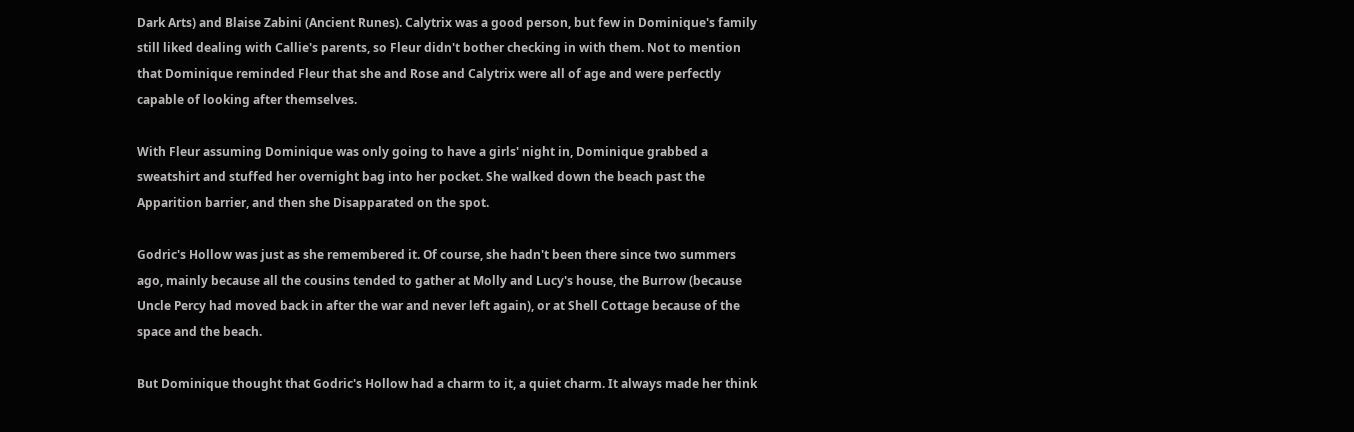Dark Arts) and Blaise Zabini (Ancient Runes). Calytrix was a good person, but few in Dominique's family still liked dealing with Callie's parents, so Fleur didn't bother checking in with them. Not to mention that Dominique reminded Fleur that she and Rose and Calytrix were all of age and were perfectly capable of looking after themselves.

With Fleur assuming Dominique was only going to have a girls' night in, Dominique grabbed a sweatshirt and stuffed her overnight bag into her pocket. She walked down the beach past the Apparition barrier, and then she Disapparated on the spot.

Godric's Hollow was just as she remembered it. Of course, she hadn't been there since two summers ago, mainly because all the cousins tended to gather at Molly and Lucy's house, the Burrow (because Uncle Percy had moved back in after the war and never left again), or at Shell Cottage because of the space and the beach.

But Dominique thought that Godric's Hollow had a charm to it, a quiet charm. It always made her think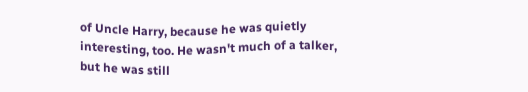of Uncle Harry, because he was quietly interesting, too. He wasn't much of a talker, but he was still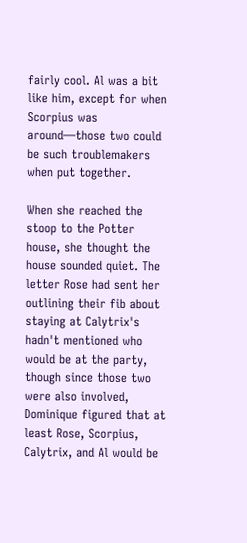fairly cool. Al was a bit like him, except for when Scorpius was around—those two could be such troublemakers when put together.

When she reached the stoop to the Potter house, she thought the house sounded quiet. The letter Rose had sent her outlining their fib about staying at Calytrix's hadn't mentioned who would be at the party, though since those two were also involved, Dominique figured that at least Rose, Scorpius, Calytrix, and Al would be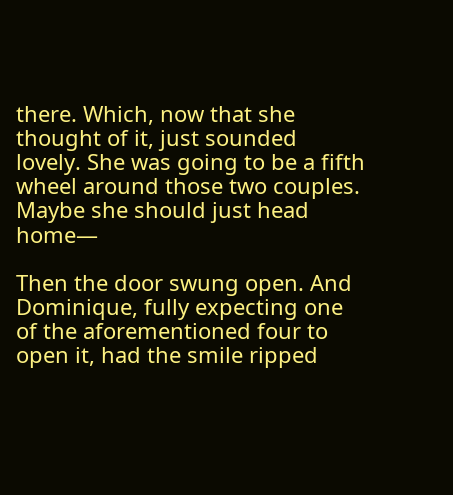there. Which, now that she thought of it, just sounded lovely. She was going to be a fifth wheel around those two couples. Maybe she should just head home—

Then the door swung open. And Dominique, fully expecting one of the aforementioned four to open it, had the smile ripped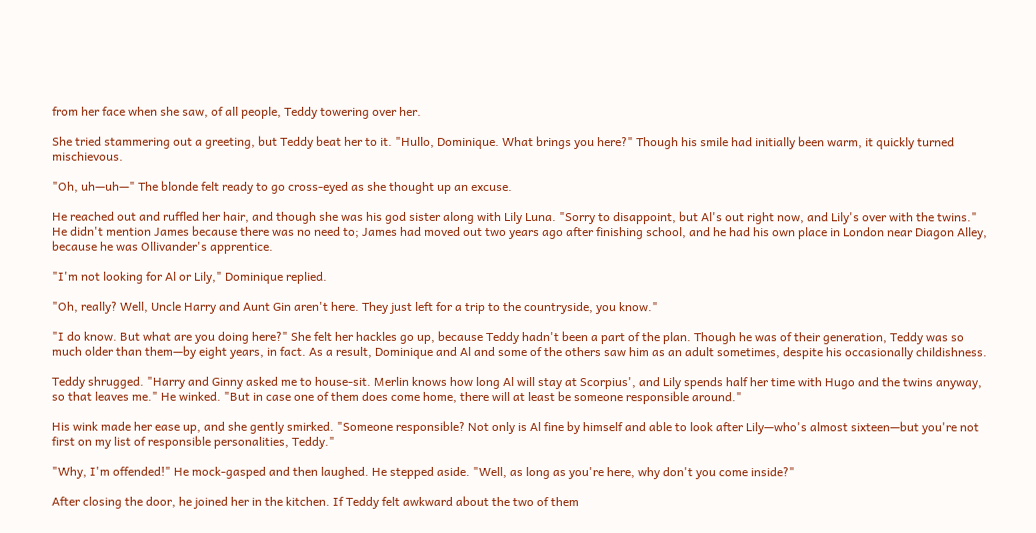from her face when she saw, of all people, Teddy towering over her.

She tried stammering out a greeting, but Teddy beat her to it. "Hullo, Dominique. What brings you here?" Though his smile had initially been warm, it quickly turned mischievous.

"Oh, uh—uh—" The blonde felt ready to go cross-eyed as she thought up an excuse.

He reached out and ruffled her hair, and though she was his god sister along with Lily Luna. "Sorry to disappoint, but Al's out right now, and Lily's over with the twins." He didn't mention James because there was no need to; James had moved out two years ago after finishing school, and he had his own place in London near Diagon Alley, because he was Ollivander's apprentice.

"I'm not looking for Al or Lily," Dominique replied.

"Oh, really? Well, Uncle Harry and Aunt Gin aren't here. They just left for a trip to the countryside, you know."

"I do know. But what are you doing here?" She felt her hackles go up, because Teddy hadn't been a part of the plan. Though he was of their generation, Teddy was so much older than them—by eight years, in fact. As a result, Dominique and Al and some of the others saw him as an adult sometimes, despite his occasionally childishness.

Teddy shrugged. "Harry and Ginny asked me to house-sit. Merlin knows how long Al will stay at Scorpius', and Lily spends half her time with Hugo and the twins anyway, so that leaves me." He winked. "But in case one of them does come home, there will at least be someone responsible around."

His wink made her ease up, and she gently smirked. "Someone responsible? Not only is Al fine by himself and able to look after Lily—who's almost sixteen—but you're not first on my list of responsible personalities, Teddy."

"Why, I'm offended!" He mock-gasped and then laughed. He stepped aside. "Well, as long as you're here, why don't you come inside?"

After closing the door, he joined her in the kitchen. If Teddy felt awkward about the two of them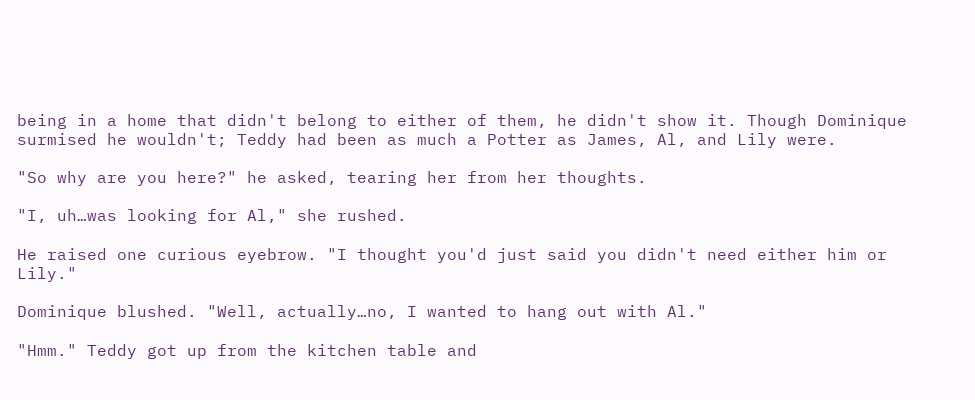being in a home that didn't belong to either of them, he didn't show it. Though Dominique surmised he wouldn't; Teddy had been as much a Potter as James, Al, and Lily were.

"So why are you here?" he asked, tearing her from her thoughts.

"I, uh…was looking for Al," she rushed.

He raised one curious eyebrow. "I thought you'd just said you didn't need either him or Lily."

Dominique blushed. "Well, actually…no, I wanted to hang out with Al."

"Hmm." Teddy got up from the kitchen table and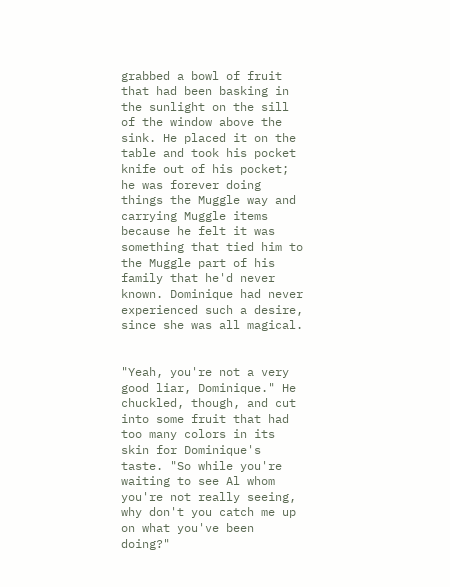grabbed a bowl of fruit that had been basking in the sunlight on the sill of the window above the sink. He placed it on the table and took his pocket knife out of his pocket; he was forever doing things the Muggle way and carrying Muggle items because he felt it was something that tied him to the Muggle part of his family that he'd never known. Dominique had never experienced such a desire, since she was all magical.


"Yeah, you're not a very good liar, Dominique." He chuckled, though, and cut into some fruit that had too many colors in its skin for Dominique's taste. "So while you're waiting to see Al whom you're not really seeing, why don't you catch me up on what you've been doing?"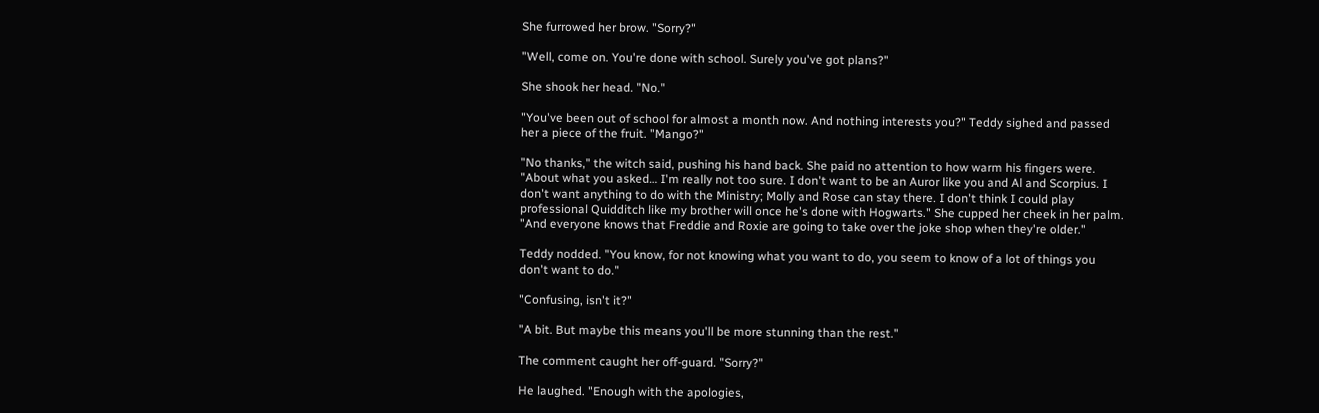She furrowed her brow. "Sorry?"

"Well, come on. You're done with school. Surely you've got plans?"

She shook her head. "No."

"You've been out of school for almost a month now. And nothing interests you?" Teddy sighed and passed her a piece of the fruit. "Mango?"

"No thanks," the witch said, pushing his hand back. She paid no attention to how warm his fingers were. "About what you asked… I'm really not too sure. I don't want to be an Auror like you and Al and Scorpius. I don't want anything to do with the Ministry; Molly and Rose can stay there. I don't think I could play professional Quidditch like my brother will once he's done with Hogwarts." She cupped her cheek in her palm. "And everyone knows that Freddie and Roxie are going to take over the joke shop when they're older."

Teddy nodded. "You know, for not knowing what you want to do, you seem to know of a lot of things you don't want to do."

"Confusing, isn't it?"

"A bit. But maybe this means you'll be more stunning than the rest."

The comment caught her off-guard. "Sorry?"

He laughed. "Enough with the apologies,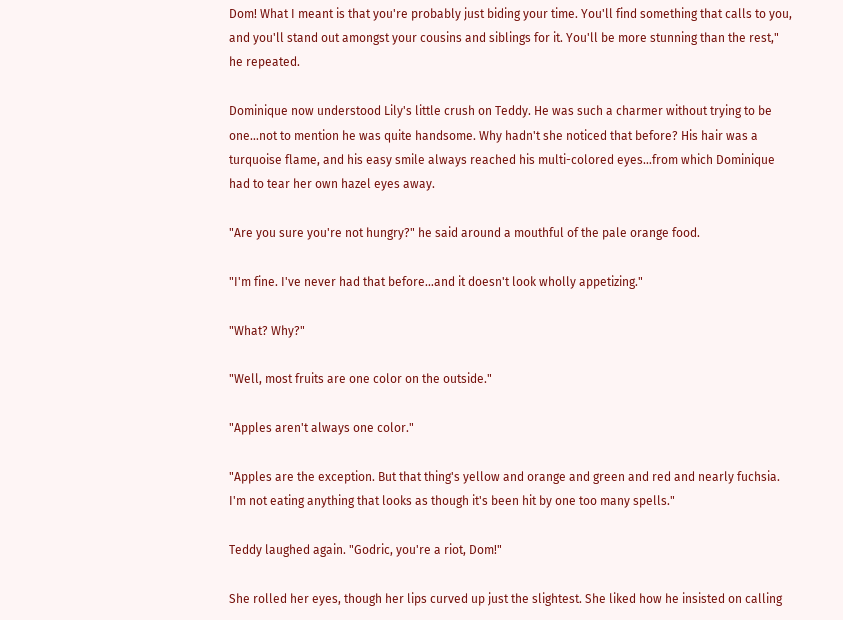Dom! What I meant is that you're probably just biding your time. You'll find something that calls to you, and you'll stand out amongst your cousins and siblings for it. You'll be more stunning than the rest," he repeated.

Dominique now understood Lily's little crush on Teddy. He was such a charmer without trying to be one…not to mention he was quite handsome. Why hadn't she noticed that before? His hair was a turquoise flame, and his easy smile always reached his multi-colored eyes…from which Dominique had to tear her own hazel eyes away.

"Are you sure you're not hungry?" he said around a mouthful of the pale orange food.

"I'm fine. I've never had that before…and it doesn't look wholly appetizing."

"What? Why?"

"Well, most fruits are one color on the outside."

"Apples aren't always one color."

"Apples are the exception. But that thing's yellow and orange and green and red and nearly fuchsia. I'm not eating anything that looks as though it's been hit by one too many spells."

Teddy laughed again. "Godric, you're a riot, Dom!"

She rolled her eyes, though her lips curved up just the slightest. She liked how he insisted on calling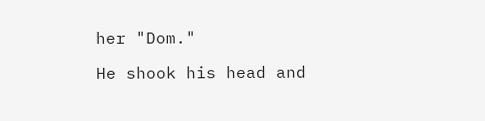her "Dom."

He shook his head and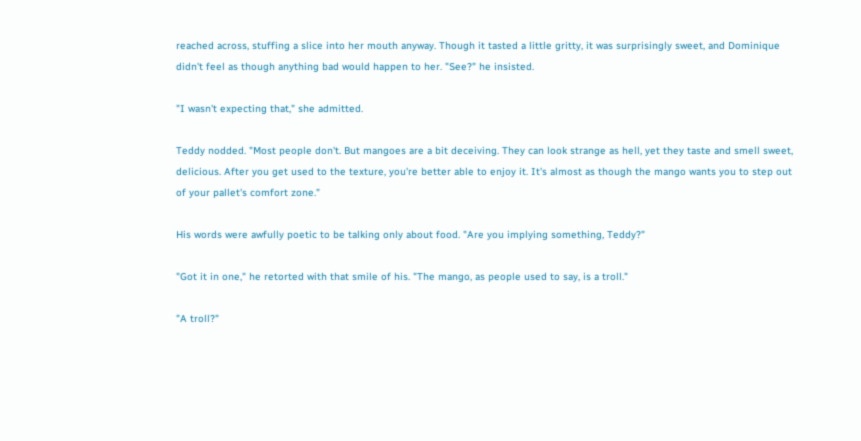reached across, stuffing a slice into her mouth anyway. Though it tasted a little gritty, it was surprisingly sweet, and Dominique didn't feel as though anything bad would happen to her. "See?" he insisted.

"I wasn't expecting that," she admitted.

Teddy nodded. "Most people don't. But mangoes are a bit deceiving. They can look strange as hell, yet they taste and smell sweet, delicious. After you get used to the texture, you're better able to enjoy it. It's almost as though the mango wants you to step out of your pallet's comfort zone."

His words were awfully poetic to be talking only about food. "Are you implying something, Teddy?"

"Got it in one," he retorted with that smile of his. "The mango, as people used to say, is a troll."

"A troll?"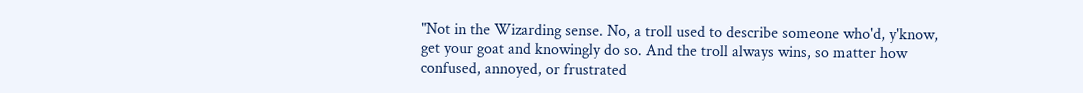"Not in the Wizarding sense. No, a troll used to describe someone who'd, y'know, get your goat and knowingly do so. And the troll always wins, so matter how confused, annoyed, or frustrated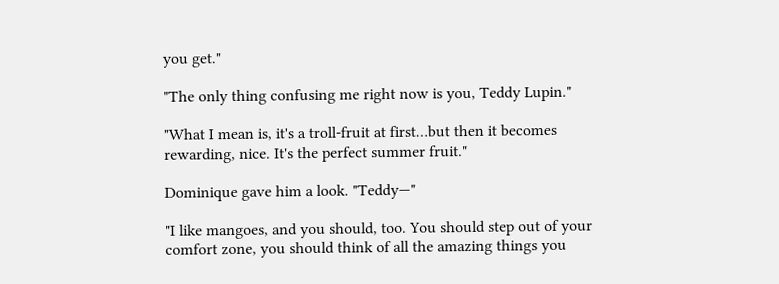you get."

"The only thing confusing me right now is you, Teddy Lupin."

"What I mean is, it's a troll-fruit at first…but then it becomes rewarding, nice. It's the perfect summer fruit."

Dominique gave him a look. "Teddy—"

"I like mangoes, and you should, too. You should step out of your comfort zone, you should think of all the amazing things you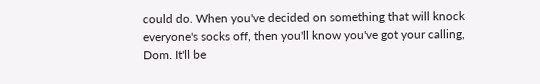could do. When you've decided on something that will knock everyone's socks off, then you'll know you've got your calling, Dom. It'll be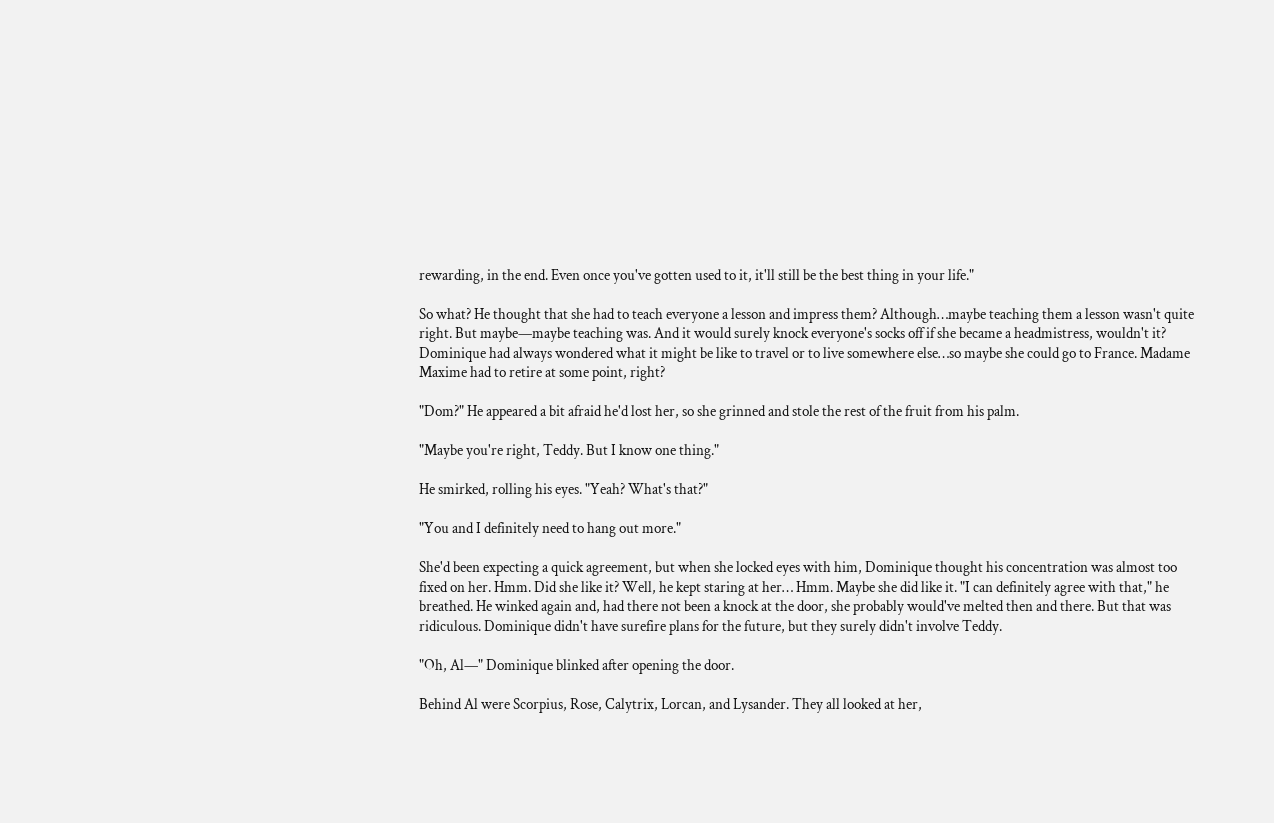rewarding, in the end. Even once you've gotten used to it, it'll still be the best thing in your life."

So what? He thought that she had to teach everyone a lesson and impress them? Although…maybe teaching them a lesson wasn't quite right. But maybe—maybe teaching was. And it would surely knock everyone's socks off if she became a headmistress, wouldn't it? Dominique had always wondered what it might be like to travel or to live somewhere else…so maybe she could go to France. Madame Maxime had to retire at some point, right?

"Dom?" He appeared a bit afraid he'd lost her, so she grinned and stole the rest of the fruit from his palm.

"Maybe you're right, Teddy. But I know one thing."

He smirked, rolling his eyes. "Yeah? What's that?"

"You and I definitely need to hang out more."

She'd been expecting a quick agreement, but when she locked eyes with him, Dominique thought his concentration was almost too fixed on her. Hmm. Did she like it? Well, he kept staring at her… Hmm. Maybe she did like it. "I can definitely agree with that," he breathed. He winked again and, had there not been a knock at the door, she probably would've melted then and there. But that was ridiculous. Dominique didn't have surefire plans for the future, but they surely didn't involve Teddy.

"Oh, Al—" Dominique blinked after opening the door.

Behind Al were Scorpius, Rose, Calytrix, Lorcan, and Lysander. They all looked at her,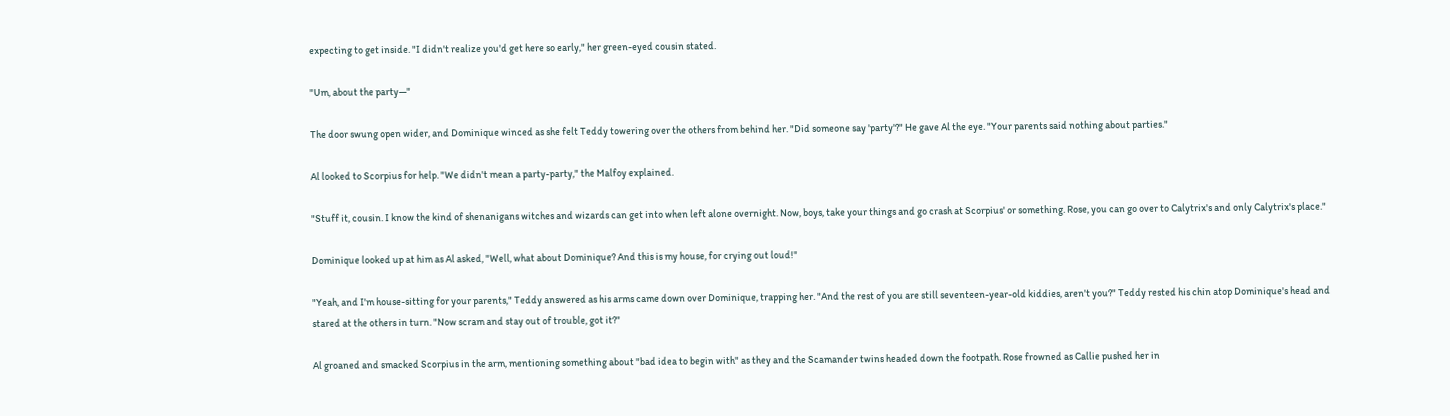expecting to get inside. "I didn't realize you'd get here so early," her green-eyed cousin stated.

"Um, about the party—"

The door swung open wider, and Dominique winced as she felt Teddy towering over the others from behind her. "Did someone say 'party'?" He gave Al the eye. "Your parents said nothing about parties."

Al looked to Scorpius for help. "We didn't mean a party-party," the Malfoy explained.

"Stuff it, cousin. I know the kind of shenanigans witches and wizards can get into when left alone overnight. Now, boys, take your things and go crash at Scorpius' or something. Rose, you can go over to Calytrix's and only Calytrix's place."

Dominique looked up at him as Al asked, "Well, what about Dominique? And this is my house, for crying out loud!"

"Yeah, and I'm house-sitting for your parents," Teddy answered as his arms came down over Dominique, trapping her. "And the rest of you are still seventeen-year-old kiddies, aren't you?" Teddy rested his chin atop Dominique's head and stared at the others in turn. "Now scram and stay out of trouble, got it?"

Al groaned and smacked Scorpius in the arm, mentioning something about "bad idea to begin with" as they and the Scamander twins headed down the footpath. Rose frowned as Callie pushed her in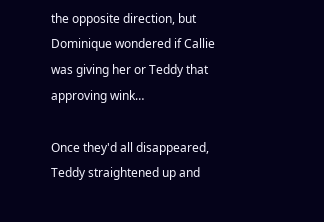the opposite direction, but Dominique wondered if Callie was giving her or Teddy that approving wink…

Once they'd all disappeared, Teddy straightened up and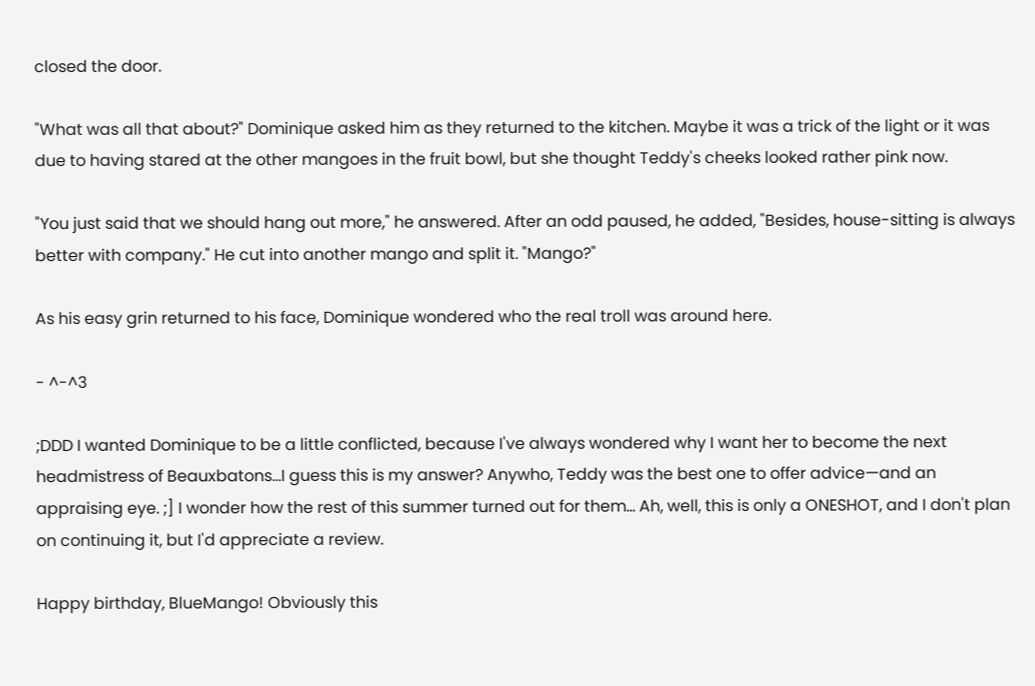closed the door.

"What was all that about?" Dominique asked him as they returned to the kitchen. Maybe it was a trick of the light or it was due to having stared at the other mangoes in the fruit bowl, but she thought Teddy's cheeks looked rather pink now.

"You just said that we should hang out more," he answered. After an odd paused, he added, "Besides, house-sitting is always better with company." He cut into another mango and split it. "Mango?"

As his easy grin returned to his face, Dominique wondered who the real troll was around here.

- ^-^3

;DDD I wanted Dominique to be a little conflicted, because I've always wondered why I want her to become the next headmistress of Beauxbatons...I guess this is my answer? Anywho, Teddy was the best one to offer advice—and an appraising eye. ;] I wonder how the rest of this summer turned out for them… Ah, well, this is only a ONESHOT, and I don't plan on continuing it, but I'd appreciate a review.

Happy birthday, BlueMango! Obviously this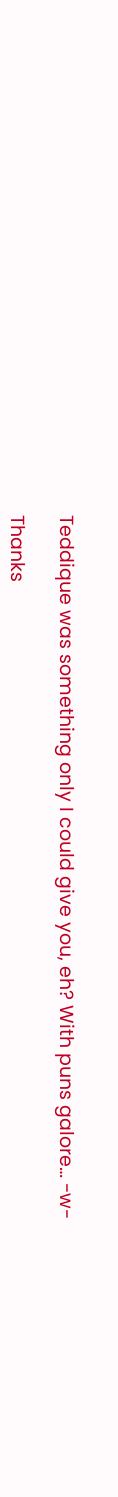Teddique was something only I could give you, eh? With puns galore… -w-

Thanks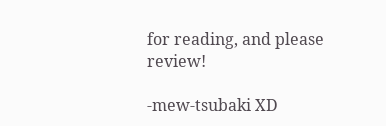for reading, and please review!

-mew-tsubaki XD